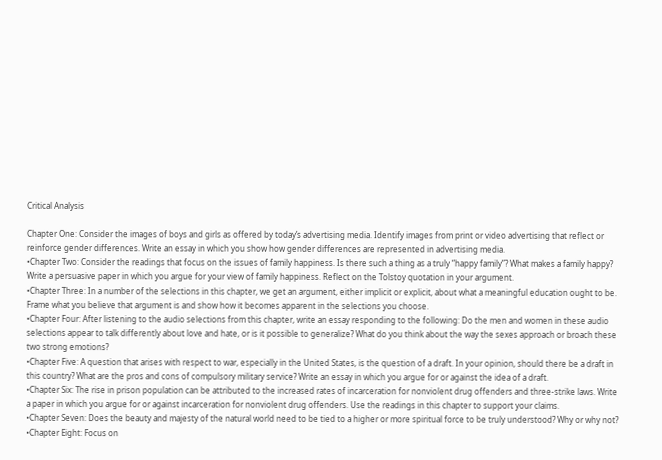Critical Analysis

Chapter One: Consider the images of boys and girls as offered by today’s advertising media. Identify images from print or video advertising that reflect or reinforce gender differences. Write an essay in which you show how gender differences are represented in advertising media.
•Chapter Two: Consider the readings that focus on the issues of family happiness. Is there such a thing as a truly “happy family”? What makes a family happy? Write a persuasive paper in which you argue for your view of family happiness. Reflect on the Tolstoy quotation in your argument.
•Chapter Three: In a number of the selections in this chapter, we get an argument, either implicit or explicit, about what a meaningful education ought to be. Frame what you believe that argument is and show how it becomes apparent in the selections you choose.
•Chapter Four: After listening to the audio selections from this chapter, write an essay responding to the following: Do the men and women in these audio selections appear to talk differently about love and hate, or is it possible to generalize? What do you think about the way the sexes approach or broach these two strong emotions?
•Chapter Five: A question that arises with respect to war, especially in the United States, is the question of a draft. In your opinion, should there be a draft in this country? What are the pros and cons of compulsory military service? Write an essay in which you argue for or against the idea of a draft.
•Chapter Six: The rise in prison population can be attributed to the increased rates of incarceration for nonviolent drug offenders and three-strike laws. Write a paper in which you argue for or against incarceration for nonviolent drug offenders. Use the readings in this chapter to support your claims.
•Chapter Seven: Does the beauty and majesty of the natural world need to be tied to a higher or more spiritual force to be truly understood? Why or why not?
•Chapter Eight: Focus on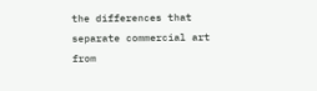the differences that separate commercial art from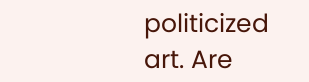politicized art. Are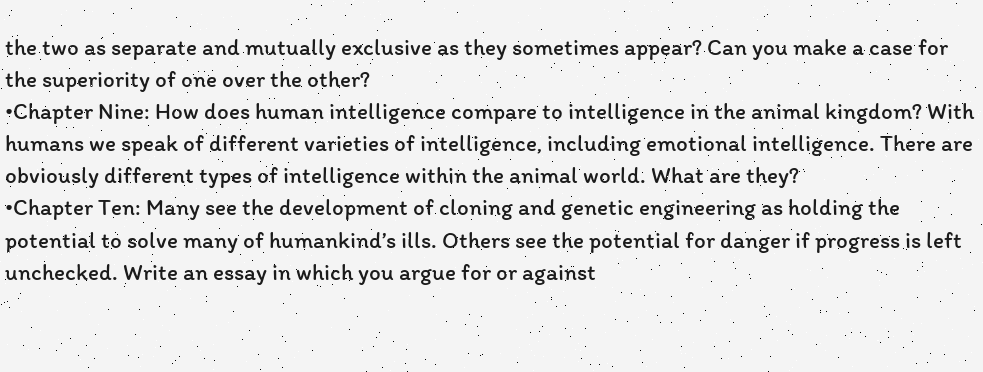the two as separate and mutually exclusive as they sometimes appear? Can you make a case for the superiority of one over the other?
•Chapter Nine: How does human intelligence compare to intelligence in the animal kingdom? With humans we speak of different varieties of intelligence, including emotional intelligence. There are obviously different types of intelligence within the animal world. What are they?
•Chapter Ten: Many see the development of cloning and genetic engineering as holding the potential to solve many of humankind’s ills. Others see the potential for danger if progress is left unchecked. Write an essay in which you argue for or against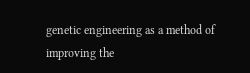genetic engineering as a method of improving the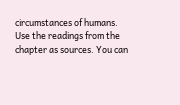circumstances of humans. Use the readings from the chapter as sources. You can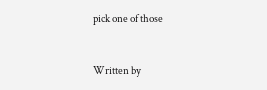pick one of those


Written by